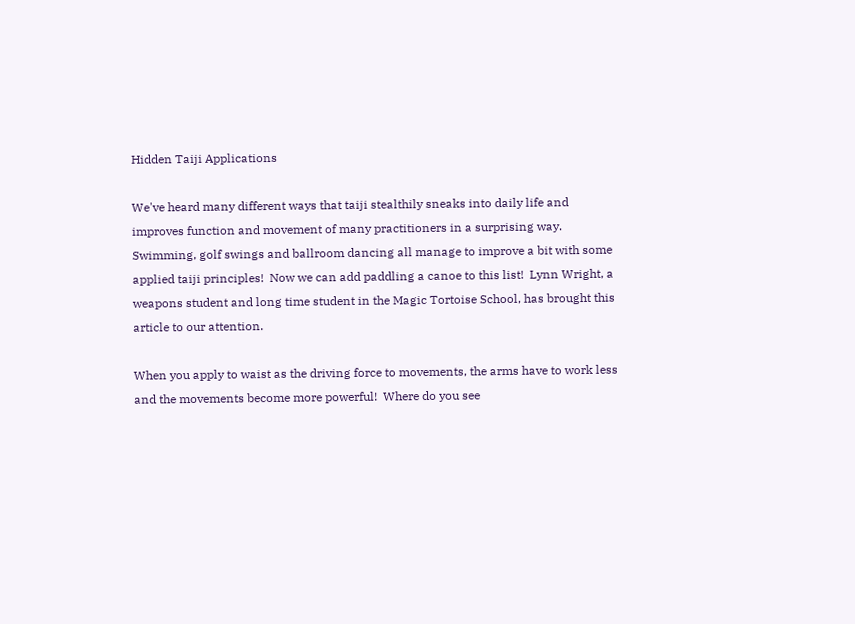Hidden Taiji Applications

We've heard many different ways that taiji stealthily sneaks into daily life and improves function and movement of many practitioners in a surprising way.  Swimming, golf swings and ballroom dancing all manage to improve a bit with some applied taiji principles!  Now we can add paddling a canoe to this list!  Lynn Wright, a weapons student and long time student in the Magic Tortoise School, has brought this article to our attention.

When you apply to waist as the driving force to movements, the arms have to work less and the movements become more powerful!  Where do you see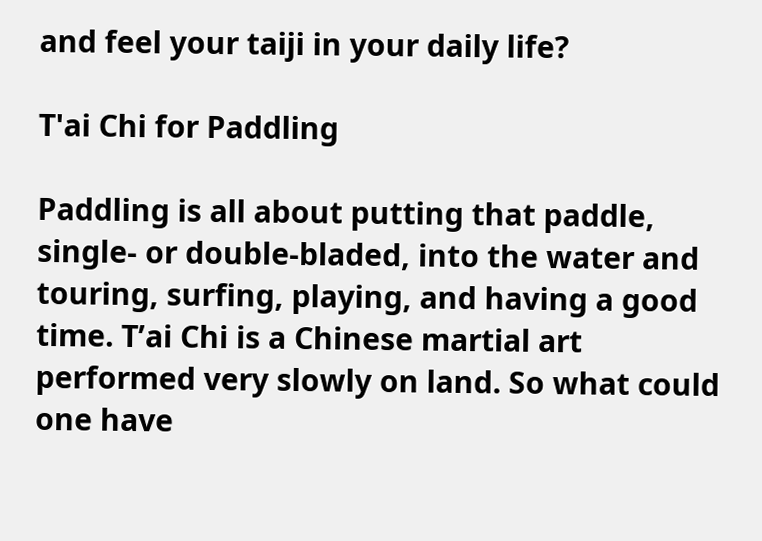and feel your taiji in your daily life?

T'ai Chi for Paddling

Paddling is all about putting that paddle, single- or double-bladed, into the water and touring, surfing, playing, and having a good time. T’ai Chi is a Chinese martial art performed very slowly on land. So what could one have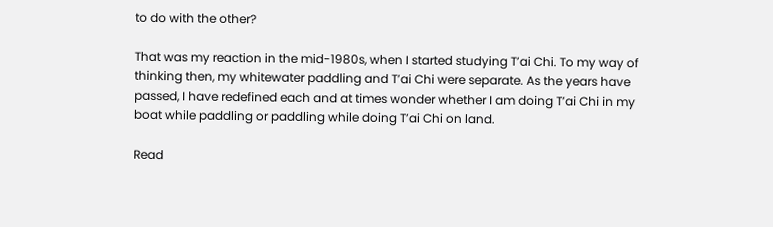to do with the other?

That was my reaction in the mid-1980s, when I started studying T’ai Chi. To my way of thinking then, my whitewater paddling and T’ai Chi were separate. As the years have passed, I have redefined each and at times wonder whether I am doing T’ai Chi in my boat while paddling or paddling while doing T’ai Chi on land.

Read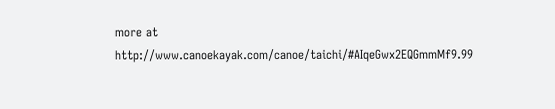more at http://www.canoekayak.com/canoe/taichi/#AIqeGwx2EQGmmMf9.99